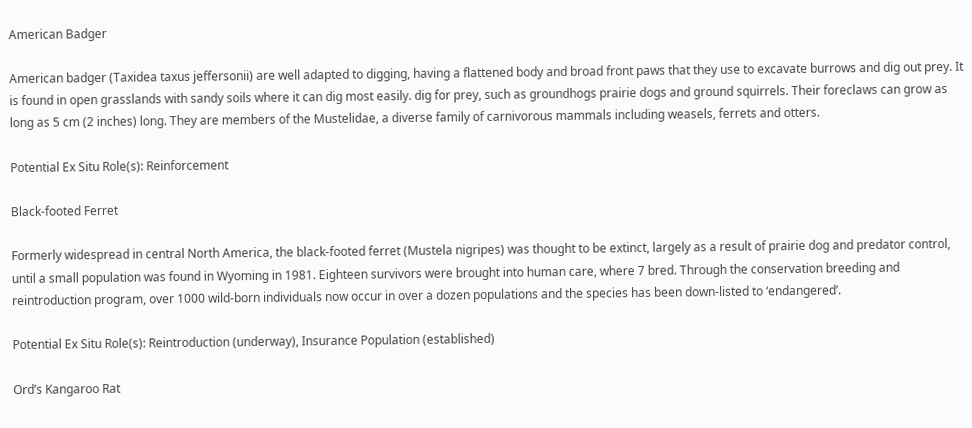American Badger

American badger (Taxidea taxus jeffersonii) are well adapted to digging, having a flattened body and broad front paws that they use to excavate burrows and dig out prey. It is found in open grasslands with sandy soils where it can dig most easily. dig for prey, such as groundhogs prairie dogs and ground squirrels. Their foreclaws can grow as long as 5 cm (2 inches) long. They are members of the Mustelidae, a diverse family of carnivorous mammals including weasels, ferrets and otters.

Potential Ex Situ Role(s): Reinforcement

Black-footed Ferret

Formerly widespread in central North America, the black-footed ferret (Mustela nigripes) was thought to be extinct, largely as a result of prairie dog and predator control, until a small population was found in Wyoming in 1981. Eighteen survivors were brought into human care, where 7 bred. Through the conservation breeding and reintroduction program, over 1000 wild-born individuals now occur in over a dozen populations and the species has been down-listed to ‘endangered’.

Potential Ex Situ Role(s): Reintroduction (underway), Insurance Population (established)

Ord’s Kangaroo Rat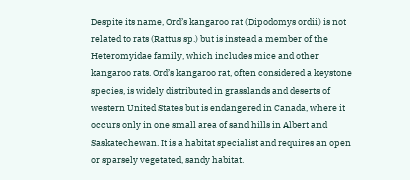Despite its name, Ord’s kangaroo rat (Dipodomys ordii) is not related to rats (Rattus sp.) but is instead a member of the Heteromyidae family, which includes mice and other kangaroo rats. Ord’s kangaroo rat, often considered a keystone species, is widely distributed in grasslands and deserts of western United States but is endangered in Canada, where it occurs only in one small area of sand hills in Albert and Saskatechewan. It is a habitat specialist and requires an open or sparsely vegetated, sandy habitat.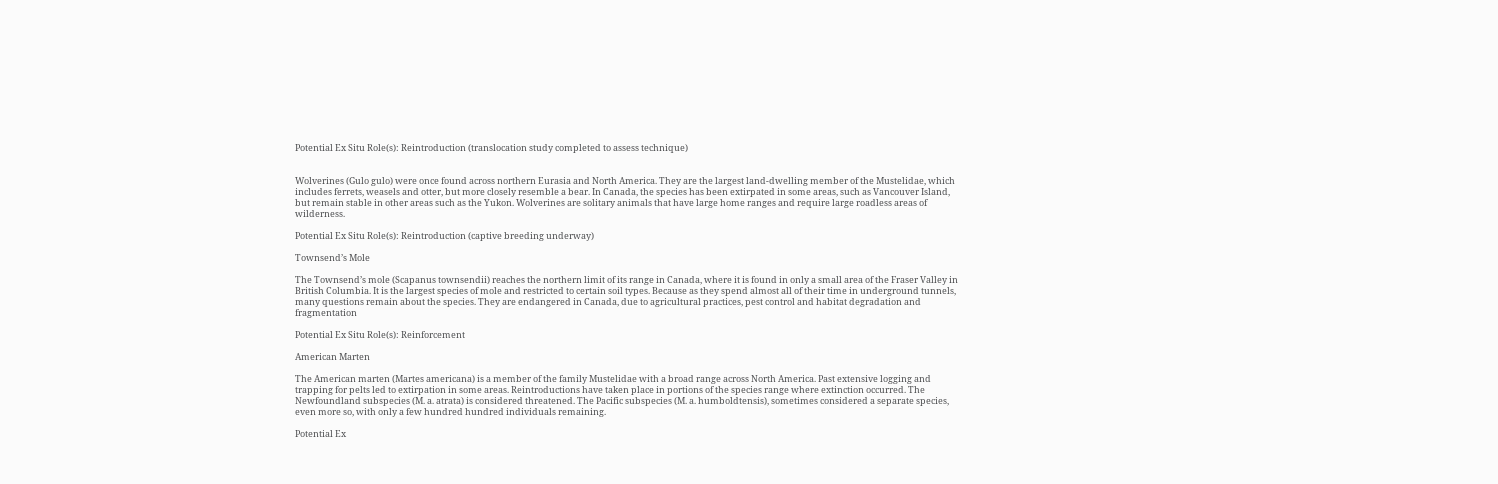Potential Ex Situ Role(s): Reintroduction (translocation study completed to assess technique)


Wolverines (Gulo gulo) were once found across northern Eurasia and North America. They are the largest land-dwelling member of the Mustelidae, which includes ferrets, weasels and otter, but more closely resemble a bear. In Canada, the species has been extirpated in some areas, such as Vancouver Island, but remain stable in other areas such as the Yukon. Wolverines are solitary animals that have large home ranges and require large roadless areas of wilderness.

Potential Ex Situ Role(s): Reintroduction (captive breeding underway)

Townsend’s Mole

The Townsend’s mole (Scapanus townsendii) reaches the northern limit of its range in Canada, where it is found in only a small area of the Fraser Valley in British Columbia. It is the largest species of mole and restricted to certain soil types. Because as they spend almost all of their time in underground tunnels, many questions remain about the species. They are endangered in Canada, due to agricultural practices, pest control and habitat degradation and fragmentation

Potential Ex Situ Role(s): Reinforcement

American Marten

The American marten (Martes americana) is a member of the family Mustelidae with a broad range across North America. Past extensive logging and trapping for pelts led to extirpation in some areas. Reintroductions have taken place in portions of the species range where extinction occurred. The Newfoundland subspecies (M. a. atrata) is considered threatened. The Pacific subspecies (M. a. humboldtensis), sometimes considered a separate species, even more so, with only a few hundred hundred individuals remaining.

Potential Ex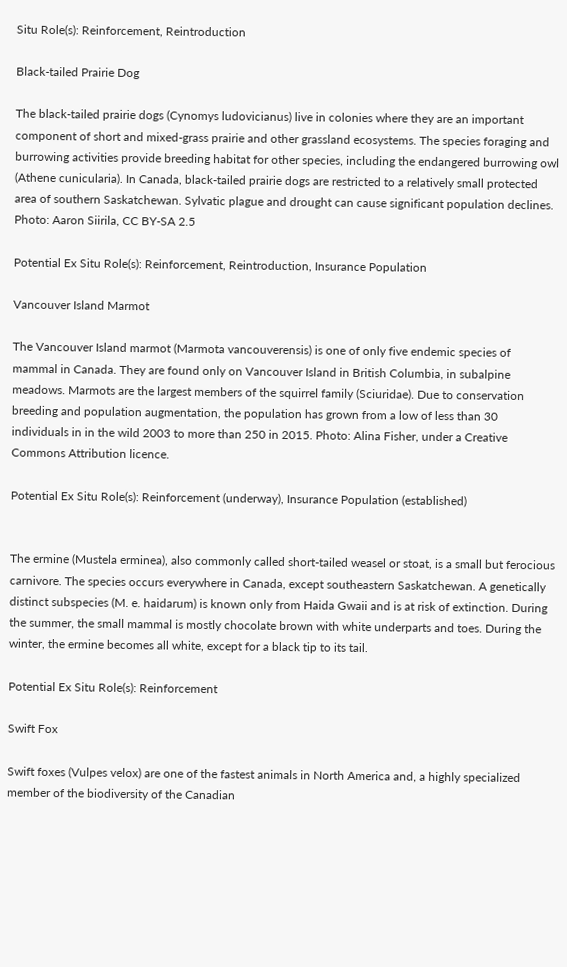Situ Role(s): Reinforcement, Reintroduction

Black-tailed Prairie Dog

The black-tailed prairie dogs (Cynomys ludovicianus) live in colonies where they are an important component of short and mixed-grass prairie and other grassland ecosystems. The species foraging and burrowing activities provide breeding habitat for other species, including the endangered burrowing owl (Athene cunicularia). In Canada, black-tailed prairie dogs are restricted to a relatively small protected area of southern Saskatchewan. Sylvatic plague and drought can cause significant population declines. Photo: Aaron Siirila, CC BY-SA 2.5

Potential Ex Situ Role(s): Reinforcement, Reintroduction, Insurance Population

Vancouver Island Marmot

The Vancouver Island marmot (Marmota vancouverensis) is one of only five endemic species of mammal in Canada. They are found only on Vancouver Island in British Columbia, in subalpine meadows. Marmots are the largest members of the squirrel family (Sciuridae). Due to conservation breeding and population augmentation, the population has grown from a low of less than 30 individuals in in the wild 2003 to more than 250 in 2015. Photo: Alina Fisher, under a Creative Commons Attribution licence.

Potential Ex Situ Role(s): Reinforcement (underway), Insurance Population (established)


The ermine (Mustela erminea), also commonly called short-tailed weasel or stoat, is a small but ferocious carnivore. The species occurs everywhere in Canada, except southeastern Saskatchewan. A genetically distinct subspecies (M. e. haidarum) is known only from Haida Gwaii and is at risk of extinction. During the summer, the small mammal is mostly chocolate brown with white underparts and toes. During the winter, the ermine becomes all white, except for a black tip to its tail.

Potential Ex Situ Role(s): Reinforcement

Swift Fox

Swift foxes (Vulpes velox) are one of the fastest animals in North America and, a highly specialized member of the biodiversity of the Canadian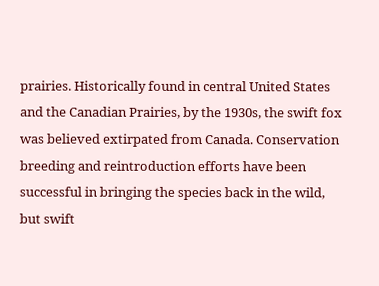prairies. Historically found in central United States and the Canadian Prairies, by the 1930s, the swift fox was believed extirpated from Canada. Conservation breeding and reintroduction efforts have been successful in bringing the species back in the wild, but swift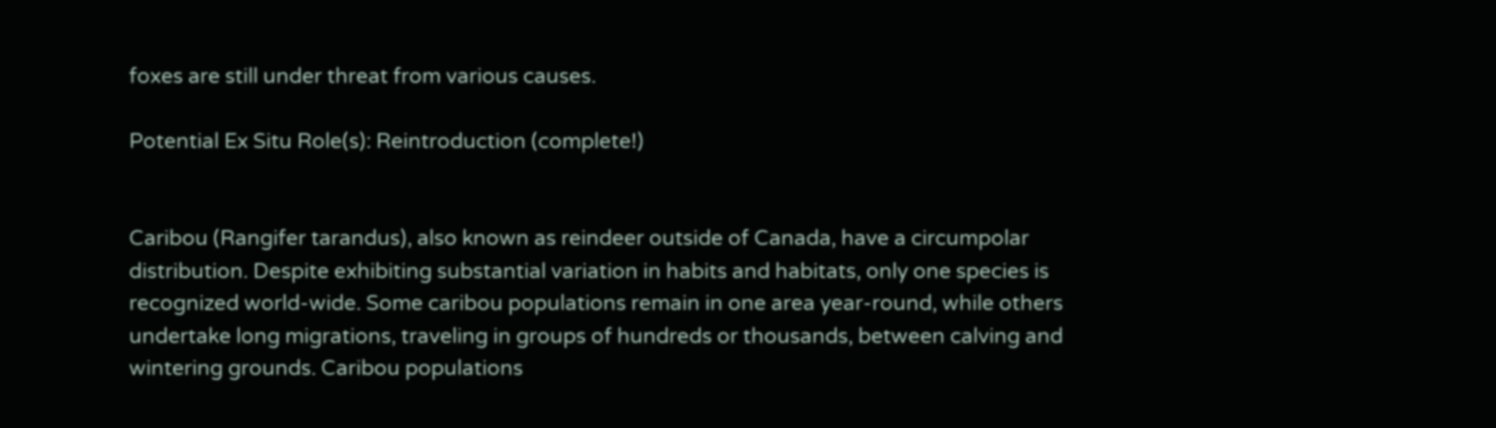foxes are still under threat from various causes.

Potential Ex Situ Role(s): Reintroduction (complete!)


Caribou (Rangifer tarandus), also known as reindeer outside of Canada, have a circumpolar distribution. Despite exhibiting substantial variation in habits and habitats, only one species is recognized world-wide. Some caribou populations remain in one area year-round, while others undertake long migrations, traveling in groups of hundreds or thousands, between calving and wintering grounds. Caribou populations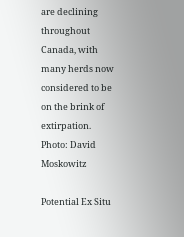are declining throughout Canada, with many herds now considered to be on the brink of extirpation.  Photo: David Moskowitz

Potential Ex Situ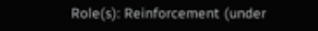Role(s): Reinforcement (under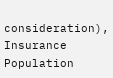consideration), Insurance Population